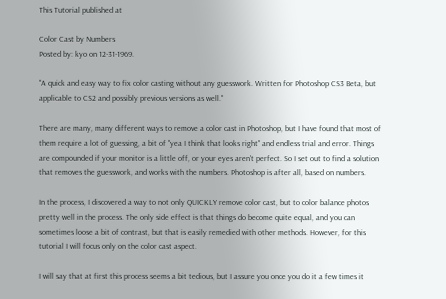This Tutorial published at

Color Cast by Numbers
Posted by: kyo on 12-31-1969.

"A quick and easy way to fix color casting without any guesswork. Written for Photoshop CS3 Beta, but applicable to CS2 and possibly previous versions as well."

There are many, many different ways to remove a color cast in Photoshop, but I have found that most of them require a lot of guessing, a bit of "yea I think that looks right" and endless trial and error. Things are compounded if your monitor is a little off, or your eyes aren't perfect. So I set out to find a solution that removes the guesswork, and works with the numbers. Photoshop is after all, based on numbers.

In the process, I discovered a way to not only QUICKLY remove color cast, but to color balance photos pretty well in the process. The only side effect is that things do become quite equal, and you can sometimes loose a bit of contrast, but that is easily remedied with other methods. However, for this tutorial I will focus only on the color cast aspect.

I will say that at first this process seems a bit tedious, but I assure you once you do it a few times it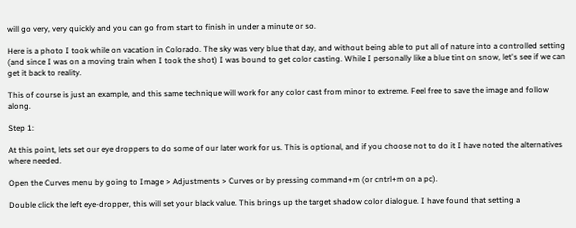will go very, very quickly and you can go from start to finish in under a minute or so.

Here is a photo I took while on vacation in Colorado. The sky was very blue that day, and without being able to put all of nature into a controlled setting (and since I was on a moving train when I took the shot) I was bound to get color casting. While I personally like a blue tint on snow, let's see if we can get it back to reality.

This of course is just an example, and this same technique will work for any color cast from minor to extreme. Feel free to save the image and follow along.

Step 1:

At this point, lets set our eye droppers to do some of our later work for us. This is optional, and if you choose not to do it I have noted the alternatives where needed.

Open the Curves menu by going to Image > Adjustments > Curves or by pressing command+m (or cntrl+m on a pc).

Double click the left eye-dropper, this will set your black value. This brings up the target shadow color dialogue. I have found that setting a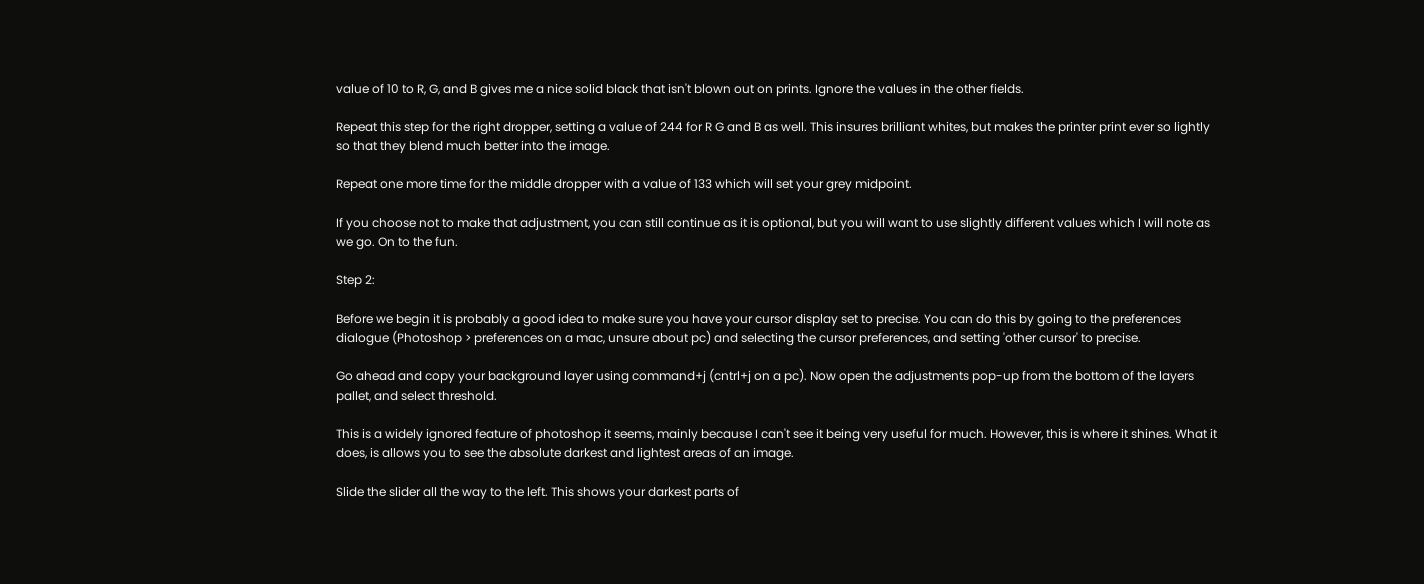value of 10 to R, G, and B gives me a nice solid black that isn't blown out on prints. Ignore the values in the other fields.

Repeat this step for the right dropper, setting a value of 244 for R G and B as well. This insures brilliant whites, but makes the printer print ever so lightly so that they blend much better into the image.

Repeat one more time for the middle dropper with a value of 133 which will set your grey midpoint.

If you choose not to make that adjustment, you can still continue as it is optional, but you will want to use slightly different values which I will note as we go. On to the fun.

Step 2:

Before we begin it is probably a good idea to make sure you have your cursor display set to precise. You can do this by going to the preferences dialogue (Photoshop > preferences on a mac, unsure about pc) and selecting the cursor preferences, and setting 'other cursor' to precise.

Go ahead and copy your background layer using command+j (cntrl+j on a pc). Now open the adjustments pop-up from the bottom of the layers pallet, and select threshold.

This is a widely ignored feature of photoshop it seems, mainly because I can't see it being very useful for much. However, this is where it shines. What it does, is allows you to see the absolute darkest and lightest areas of an image.

Slide the slider all the way to the left. This shows your darkest parts of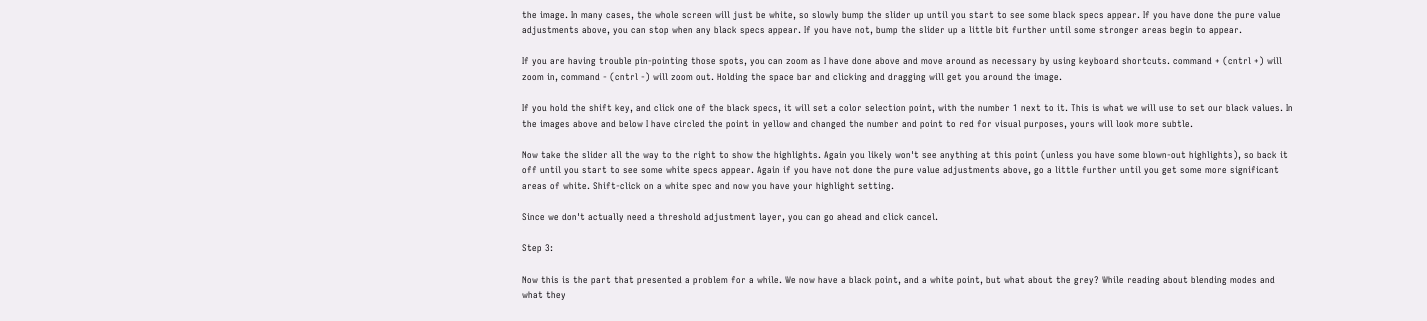the image. In many cases, the whole screen will just be white, so slowly bump the slider up until you start to see some black specs appear. If you have done the pure value adjustments above, you can stop when any black specs appear. If you have not, bump the slider up a little bit further until some stronger areas begin to appear.

If you are having trouble pin-pointing those spots, you can zoom as I have done above and move around as necessary by using keyboard shortcuts. command + (cntrl +) will zoom in, command - (cntrl -) will zoom out. Holding the space bar and clicking and dragging will get you around the image.

If you hold the shift key, and click one of the black specs, it will set a color selection point, with the number 1 next to it. This is what we will use to set our black values. In the images above and below I have circled the point in yellow and changed the number and point to red for visual purposes, yours will look more subtle.

Now take the slider all the way to the right to show the highlights. Again you likely won't see anything at this point (unless you have some blown-out highlights), so back it off until you start to see some white specs appear. Again if you have not done the pure value adjustments above, go a little further until you get some more significant areas of white. Shift-click on a white spec and now you have your highlight setting.

Since we don't actually need a threshold adjustment layer, you can go ahead and click cancel.

Step 3:

Now this is the part that presented a problem for a while. We now have a black point, and a white point, but what about the grey? While reading about blending modes and what they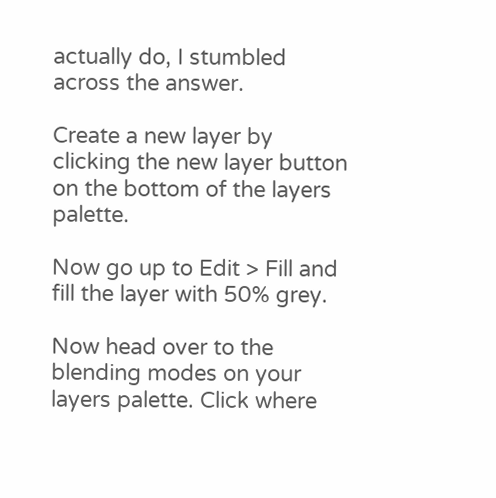actually do, I stumbled across the answer.

Create a new layer by clicking the new layer button on the bottom of the layers palette.

Now go up to Edit > Fill and fill the layer with 50% grey.

Now head over to the blending modes on your layers palette. Click where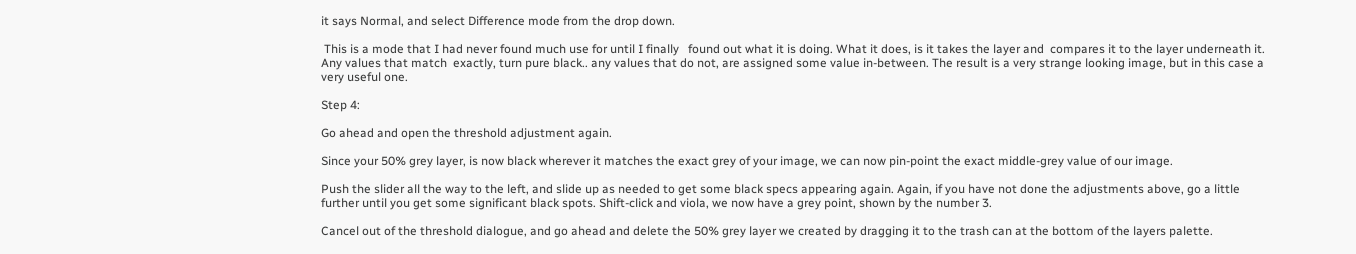it says Normal, and select Difference mode from the drop down.

 This is a mode that I had never found much use for until I finally   found out what it is doing. What it does, is it takes the layer and  compares it to the layer underneath it. Any values that match  exactly, turn pure black.. any values that do not, are assigned some value in-between. The result is a very strange looking image, but in this case a very useful one.

Step 4:

Go ahead and open the threshold adjustment again.

Since your 50% grey layer, is now black wherever it matches the exact grey of your image, we can now pin-point the exact middle-grey value of our image.

Push the slider all the way to the left, and slide up as needed to get some black specs appearing again. Again, if you have not done the adjustments above, go a little further until you get some significant black spots. Shift-click and viola, we now have a grey point, shown by the number 3.

Cancel out of the threshold dialogue, and go ahead and delete the 50% grey layer we created by dragging it to the trash can at the bottom of the layers palette.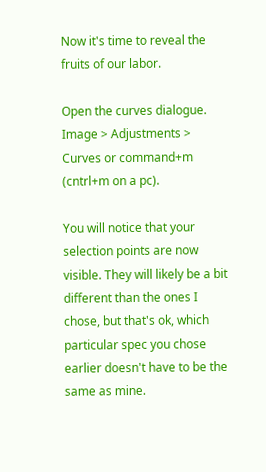Now it's time to reveal the fruits of our labor.

Open the curves dialogue. Image > Adjustments > Curves or command+m (cntrl+m on a pc).

You will notice that your selection points are now visible. They will likely be a bit different than the ones I chose, but that's ok, which particular spec you chose earlier doesn't have to be the same as mine.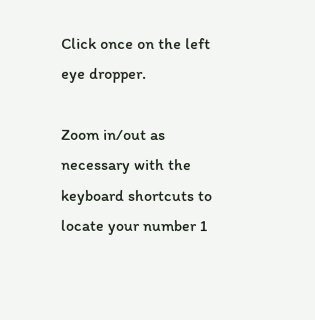Click once on the left eye dropper.

Zoom in/out as necessary with the keyboard shortcuts to locate your number 1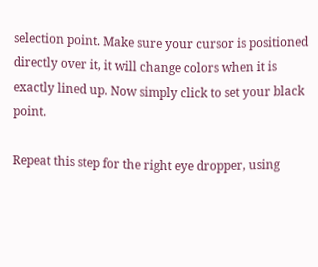selection point. Make sure your cursor is positioned directly over it, it will change colors when it is exactly lined up. Now simply click to set your black point.

Repeat this step for the right eye dropper, using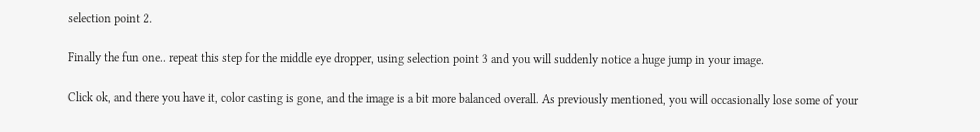selection point 2.

Finally the fun one.. repeat this step for the middle eye dropper, using selection point 3 and you will suddenly notice a huge jump in your image.

Click ok, and there you have it, color casting is gone, and the image is a bit more balanced overall. As previously mentioned, you will occasionally lose some of your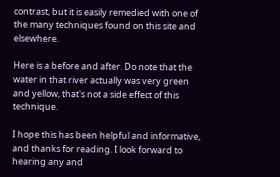contrast, but it is easily remedied with one of the many techniques found on this site and elsewhere.

Here is a before and after. Do note that the water in that river actually was very green and yellow, that's not a side effect of this technique.

I hope this has been helpful and informative, and thanks for reading. I look forward to hearing any and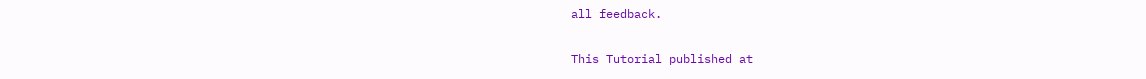all feedback.

This Tutorial published at